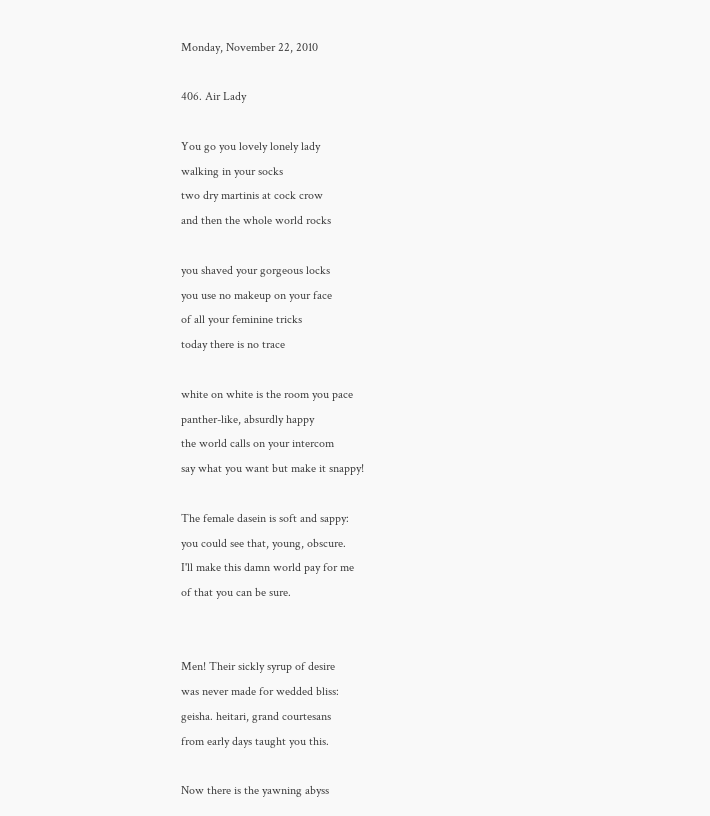Monday, November 22, 2010

406. Air Lady

You go you lovely lonely lady
walking in your socks
two dry martinis at cock crow
and then the whole world rocks

you shaved your gorgeous locks
you use no makeup on your face
of all your feminine tricks
today there is no trace

white on white is the room you pace
panther-like, absurdly happy
the world calls on your intercom
say what you want but make it snappy!

The female dasein is soft and sappy:
you could see that, young, obscure.
I'll make this damn world pay for me
of that you can be sure.


Men! Their sickly syrup of desire
was never made for wedded bliss:
geisha. heitari, grand courtesans
from early days taught you this.

Now there is the yawning abyss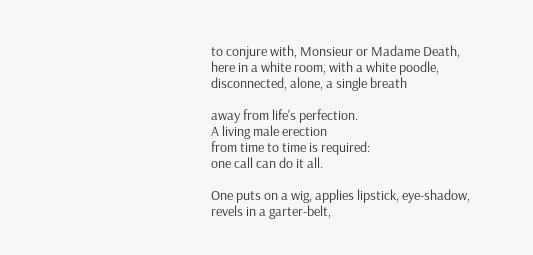to conjure with, Monsieur or Madame Death,
here in a white room, with a white poodle,
disconnected, alone, a single breath

away from life's perfection.
A living male erection
from time to time is required:
one call can do it all.

One puts on a wig, applies lipstick, eye-shadow,
revels in a garter-belt,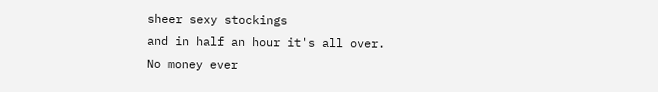sheer sexy stockings
and in half an hour it's all over.
No money ever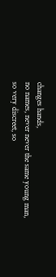changes hands,
no names, never never the same young man,
so very discreet, so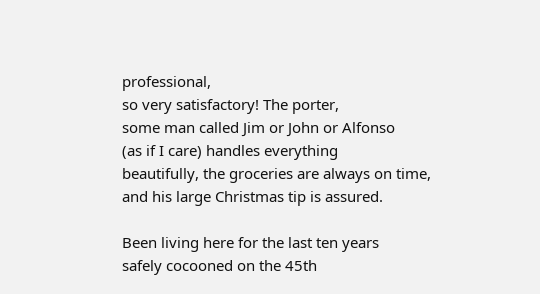professional,
so very satisfactory! The porter,
some man called Jim or John or Alfonso
(as if I care) handles everything
beautifully, the groceries are always on time,
and his large Christmas tip is assured.

Been living here for the last ten years
safely cocooned on the 45th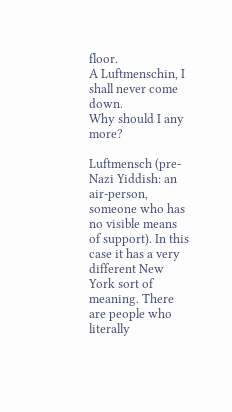floor.
A Luftmenschin, I shall never come down.
Why should I any more?

Luftmensch (pre-Nazi Yiddish: an air-person, someone who has no visible means of support). In this case it has a very different New York sort of meaning. There are people who literally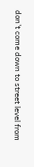don't come down to street level from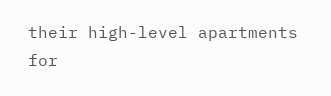their high-level apartments for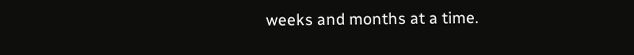weeks and months at a time.